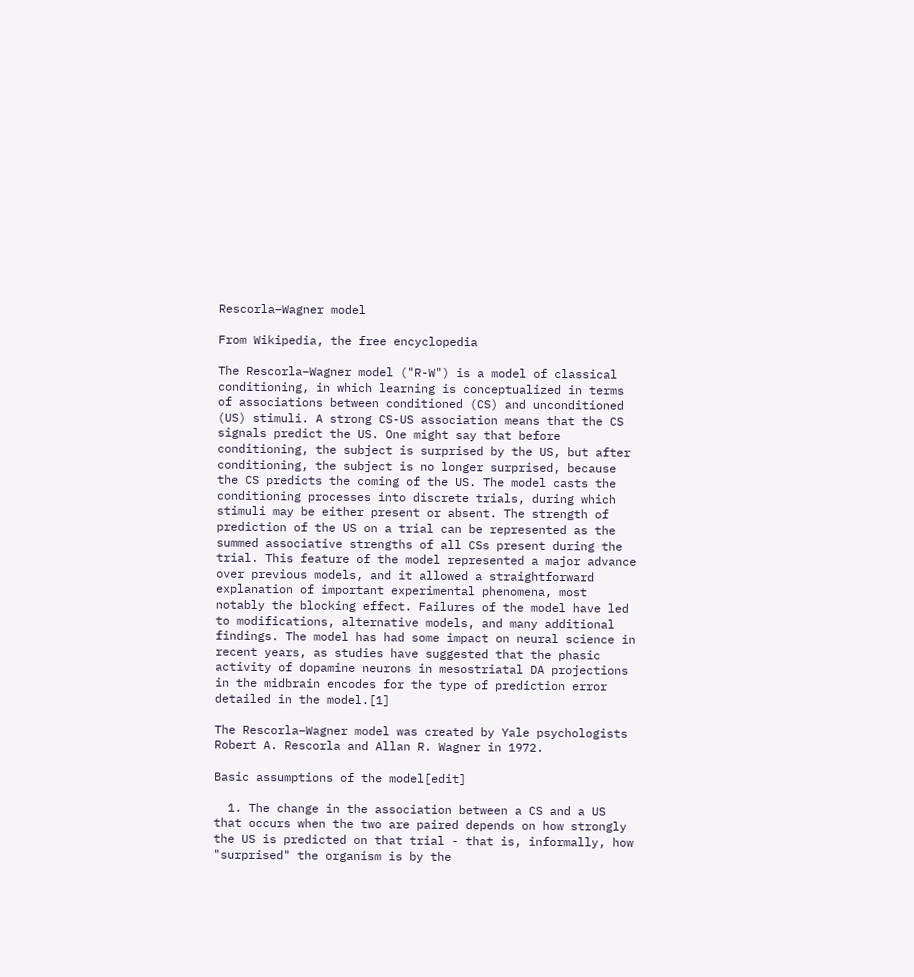Rescorla–Wagner model

From Wikipedia, the free encyclopedia

The Rescorla–Wagner model ("R-W") is a model of classical conditioning, in which learning is conceptualized in terms of associations between conditioned (CS) and unconditioned (US) stimuli. A strong CS-US association means that the CS signals predict the US. One might say that before conditioning, the subject is surprised by the US, but after conditioning, the subject is no longer surprised, because the CS predicts the coming of the US. The model casts the conditioning processes into discrete trials, during which stimuli may be either present or absent. The strength of prediction of the US on a trial can be represented as the summed associative strengths of all CSs present during the trial. This feature of the model represented a major advance over previous models, and it allowed a straightforward explanation of important experimental phenomena, most notably the blocking effect. Failures of the model have led to modifications, alternative models, and many additional findings. The model has had some impact on neural science in recent years, as studies have suggested that the phasic activity of dopamine neurons in mesostriatal DA projections in the midbrain encodes for the type of prediction error detailed in the model.[1]

The Rescorla–Wagner model was created by Yale psychologists Robert A. Rescorla and Allan R. Wagner in 1972.

Basic assumptions of the model[edit]

  1. The change in the association between a CS and a US that occurs when the two are paired depends on how strongly the US is predicted on that trial - that is, informally, how "surprised" the organism is by the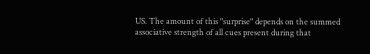US. The amount of this "surprise" depends on the summed associative strength of all cues present during that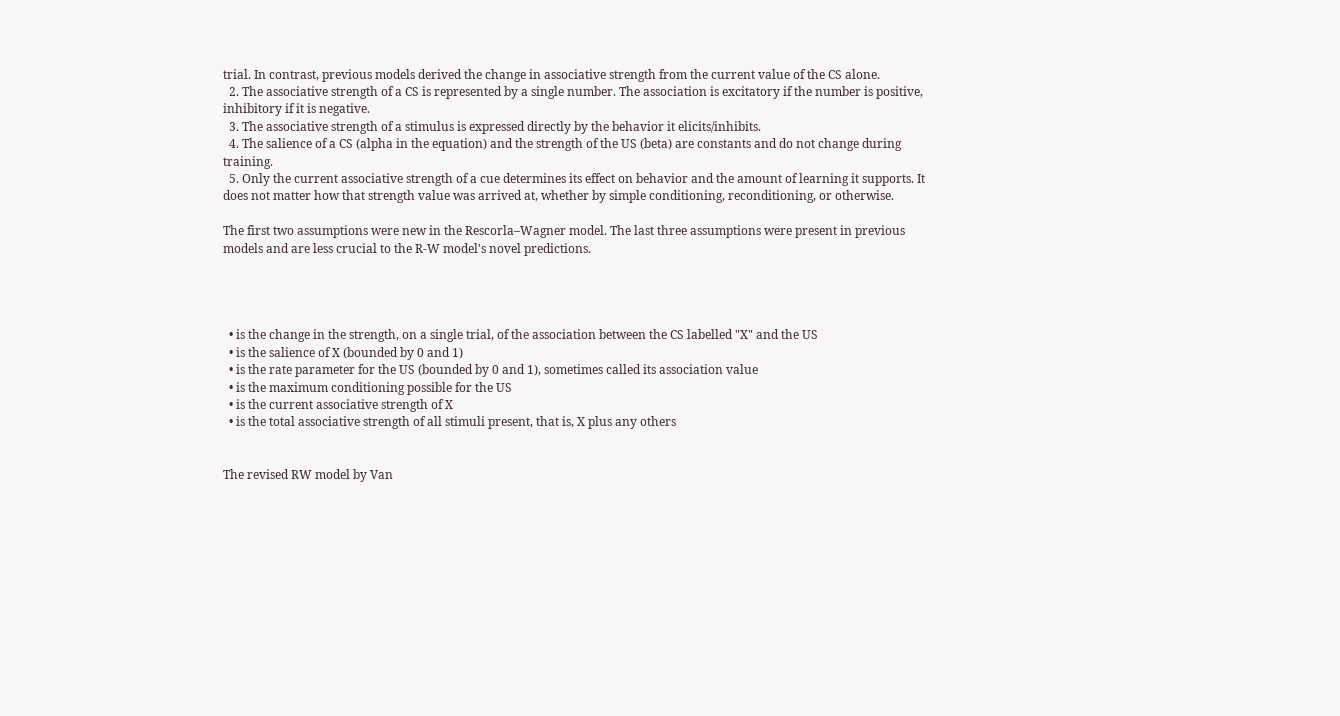trial. In contrast, previous models derived the change in associative strength from the current value of the CS alone.
  2. The associative strength of a CS is represented by a single number. The association is excitatory if the number is positive, inhibitory if it is negative.
  3. The associative strength of a stimulus is expressed directly by the behavior it elicits/inhibits.
  4. The salience of a CS (alpha in the equation) and the strength of the US (beta) are constants and do not change during training.
  5. Only the current associative strength of a cue determines its effect on behavior and the amount of learning it supports. It does not matter how that strength value was arrived at, whether by simple conditioning, reconditioning, or otherwise.

The first two assumptions were new in the Rescorla–Wagner model. The last three assumptions were present in previous models and are less crucial to the R-W model's novel predictions.




  • is the change in the strength, on a single trial, of the association between the CS labelled "X" and the US
  • is the salience of X (bounded by 0 and 1)
  • is the rate parameter for the US (bounded by 0 and 1), sometimes called its association value
  • is the maximum conditioning possible for the US
  • is the current associative strength of X
  • is the total associative strength of all stimuli present, that is, X plus any others


The revised RW model by Van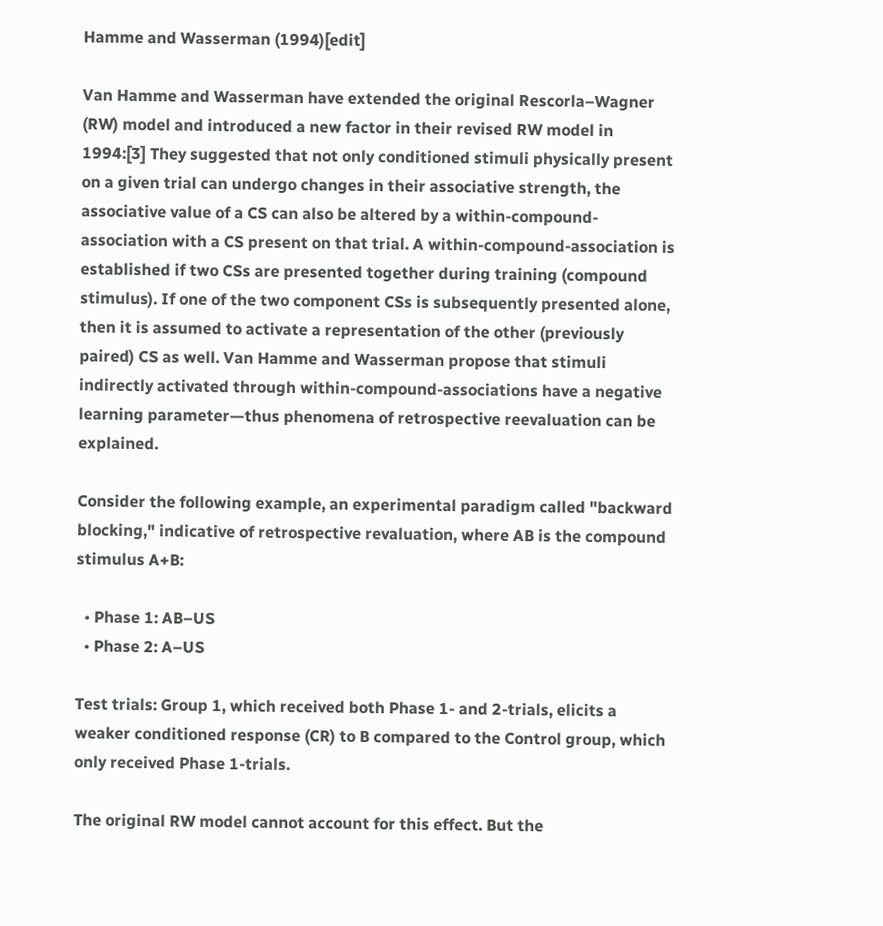Hamme and Wasserman (1994)[edit]

Van Hamme and Wasserman have extended the original Rescorla–Wagner (RW) model and introduced a new factor in their revised RW model in 1994:[3] They suggested that not only conditioned stimuli physically present on a given trial can undergo changes in their associative strength, the associative value of a CS can also be altered by a within-compound-association with a CS present on that trial. A within-compound-association is established if two CSs are presented together during training (compound stimulus). If one of the two component CSs is subsequently presented alone, then it is assumed to activate a representation of the other (previously paired) CS as well. Van Hamme and Wasserman propose that stimuli indirectly activated through within-compound-associations have a negative learning parameter—thus phenomena of retrospective reevaluation can be explained.

Consider the following example, an experimental paradigm called "backward blocking," indicative of retrospective revaluation, where AB is the compound stimulus A+B:

  • Phase 1: AB–US
  • Phase 2: A–US

Test trials: Group 1, which received both Phase 1- and 2-trials, elicits a weaker conditioned response (CR) to B compared to the Control group, which only received Phase 1-trials.

The original RW model cannot account for this effect. But the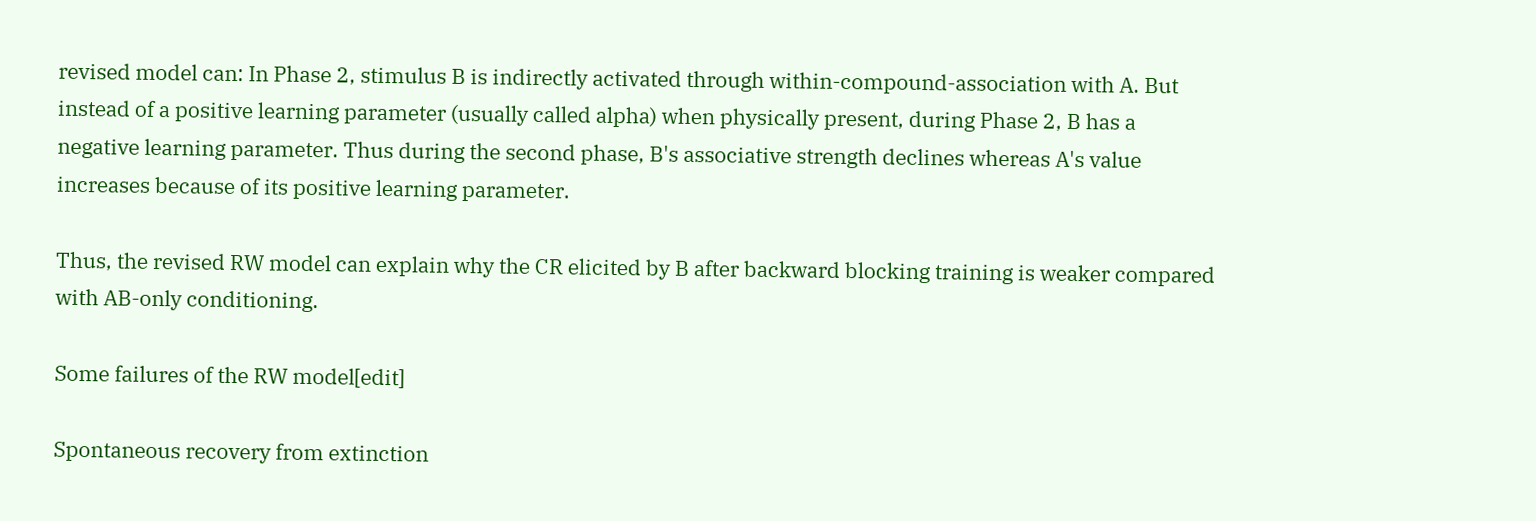revised model can: In Phase 2, stimulus B is indirectly activated through within-compound-association with A. But instead of a positive learning parameter (usually called alpha) when physically present, during Phase 2, B has a negative learning parameter. Thus during the second phase, B's associative strength declines whereas A's value increases because of its positive learning parameter.

Thus, the revised RW model can explain why the CR elicited by B after backward blocking training is weaker compared with AB-only conditioning.

Some failures of the RW model[edit]

Spontaneous recovery from extinction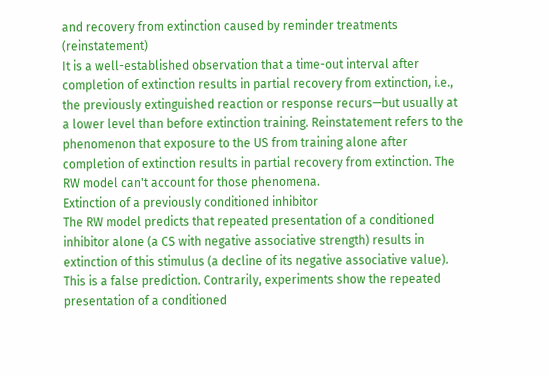and recovery from extinction caused by reminder treatments (reinstatement)
It is a well-established observation that a time-out interval after completion of extinction results in partial recovery from extinction, i.e., the previously extinguished reaction or response recurs—but usually at a lower level than before extinction training. Reinstatement refers to the phenomenon that exposure to the US from training alone after completion of extinction results in partial recovery from extinction. The RW model can't account for those phenomena.
Extinction of a previously conditioned inhibitor
The RW model predicts that repeated presentation of a conditioned inhibitor alone (a CS with negative associative strength) results in extinction of this stimulus (a decline of its negative associative value). This is a false prediction. Contrarily, experiments show the repeated presentation of a conditioned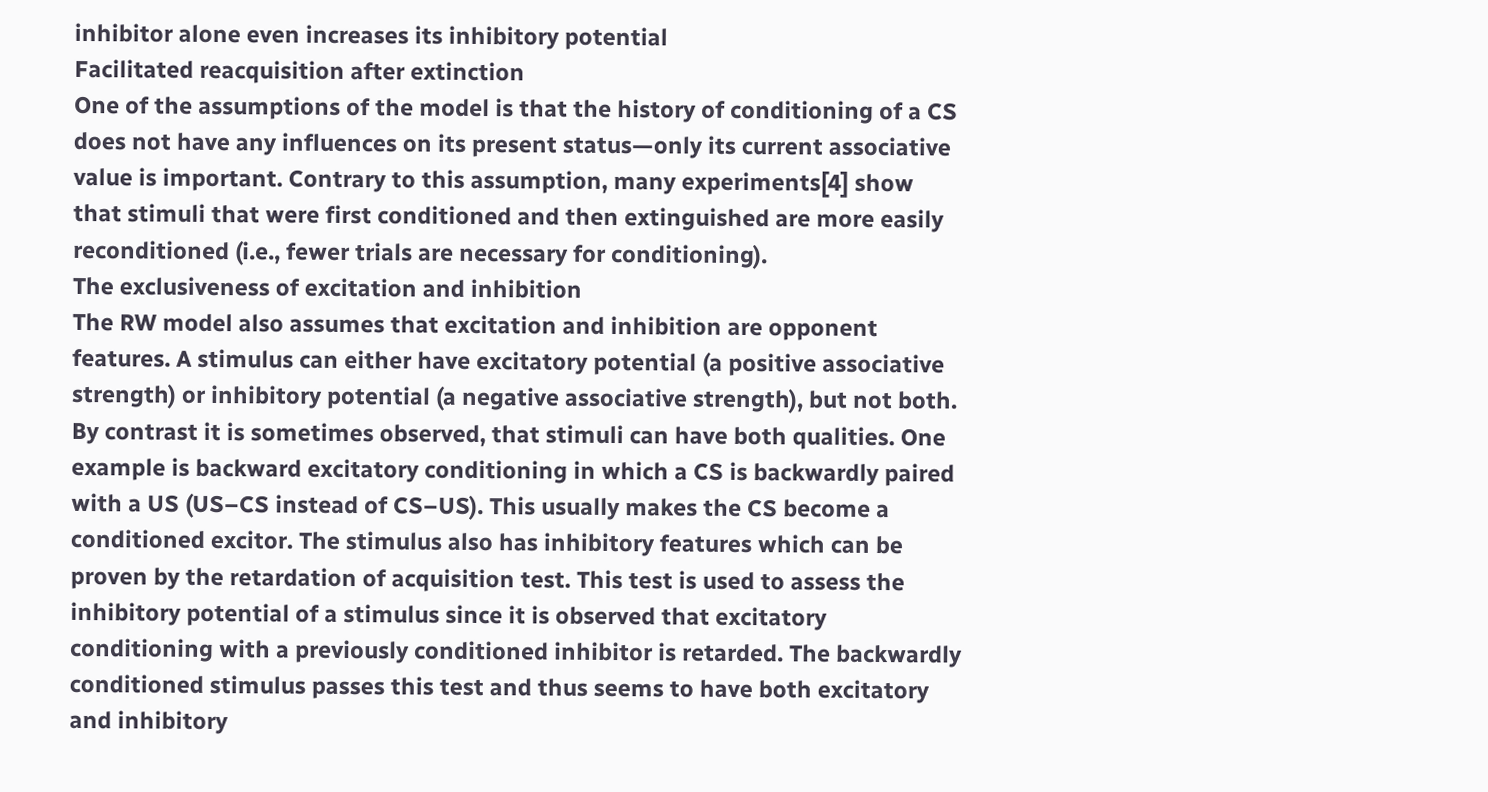inhibitor alone even increases its inhibitory potential
Facilitated reacquisition after extinction
One of the assumptions of the model is that the history of conditioning of a CS does not have any influences on its present status—only its current associative value is important. Contrary to this assumption, many experiments[4] show that stimuli that were first conditioned and then extinguished are more easily reconditioned (i.e., fewer trials are necessary for conditioning).
The exclusiveness of excitation and inhibition
The RW model also assumes that excitation and inhibition are opponent features. A stimulus can either have excitatory potential (a positive associative strength) or inhibitory potential (a negative associative strength), but not both. By contrast it is sometimes observed, that stimuli can have both qualities. One example is backward excitatory conditioning in which a CS is backwardly paired with a US (US–CS instead of CS–US). This usually makes the CS become a conditioned excitor. The stimulus also has inhibitory features which can be proven by the retardation of acquisition test. This test is used to assess the inhibitory potential of a stimulus since it is observed that excitatory conditioning with a previously conditioned inhibitor is retarded. The backwardly conditioned stimulus passes this test and thus seems to have both excitatory and inhibitory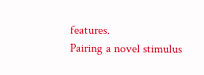features.
Pairing a novel stimulus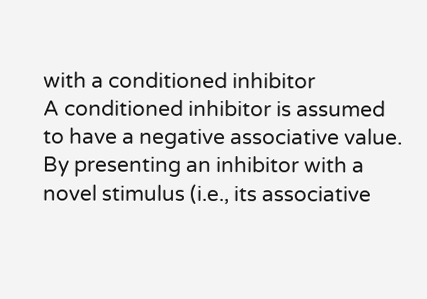with a conditioned inhibitor
A conditioned inhibitor is assumed to have a negative associative value. By presenting an inhibitor with a novel stimulus (i.e., its associative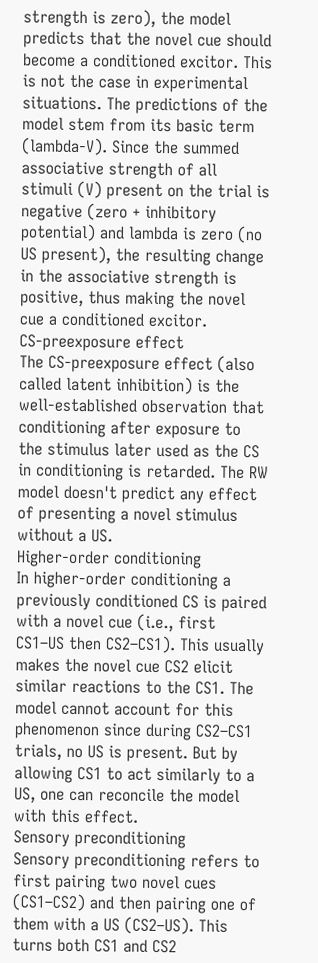strength is zero), the model predicts that the novel cue should become a conditioned excitor. This is not the case in experimental situations. The predictions of the model stem from its basic term (lambda-V). Since the summed associative strength of all stimuli (V) present on the trial is negative (zero + inhibitory potential) and lambda is zero (no US present), the resulting change in the associative strength is positive, thus making the novel cue a conditioned excitor.
CS-preexposure effect
The CS-preexposure effect (also called latent inhibition) is the well-established observation that conditioning after exposure to the stimulus later used as the CS in conditioning is retarded. The RW model doesn't predict any effect of presenting a novel stimulus without a US.
Higher-order conditioning
In higher-order conditioning a previously conditioned CS is paired with a novel cue (i.e., first CS1–US then CS2–CS1). This usually makes the novel cue CS2 elicit similar reactions to the CS1. The model cannot account for this phenomenon since during CS2–CS1 trials, no US is present. But by allowing CS1 to act similarly to a US, one can reconcile the model with this effect.
Sensory preconditioning
Sensory preconditioning refers to first pairing two novel cues (CS1–CS2) and then pairing one of them with a US (CS2–US). This turns both CS1 and CS2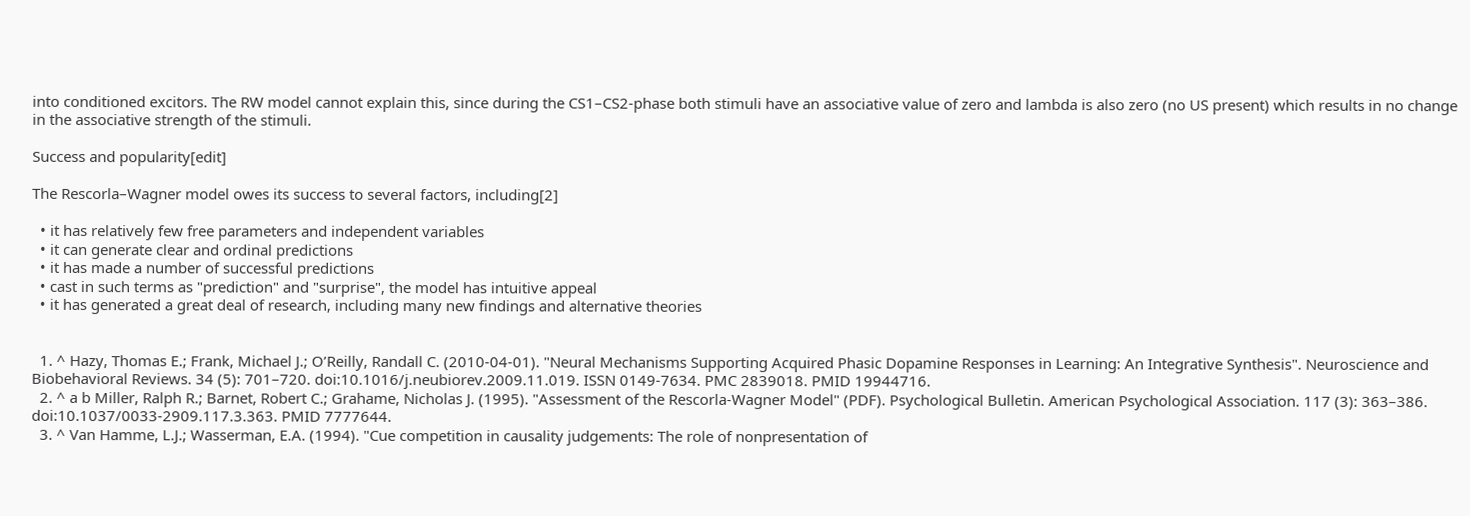into conditioned excitors. The RW model cannot explain this, since during the CS1–CS2-phase both stimuli have an associative value of zero and lambda is also zero (no US present) which results in no change in the associative strength of the stimuli.

Success and popularity[edit]

The Rescorla–Wagner model owes its success to several factors, including[2]

  • it has relatively few free parameters and independent variables
  • it can generate clear and ordinal predictions
  • it has made a number of successful predictions
  • cast in such terms as "prediction" and "surprise", the model has intuitive appeal
  • it has generated a great deal of research, including many new findings and alternative theories


  1. ^ Hazy, Thomas E.; Frank, Michael J.; O’Reilly, Randall C. (2010-04-01). "Neural Mechanisms Supporting Acquired Phasic Dopamine Responses in Learning: An Integrative Synthesis". Neuroscience and Biobehavioral Reviews. 34 (5): 701–720. doi:10.1016/j.neubiorev.2009.11.019. ISSN 0149-7634. PMC 2839018. PMID 19944716.
  2. ^ a b Miller, Ralph R.; Barnet, Robert C.; Grahame, Nicholas J. (1995). "Assessment of the Rescorla-Wagner Model" (PDF). Psychological Bulletin. American Psychological Association. 117 (3): 363–386. doi:10.1037/0033-2909.117.3.363. PMID 7777644.
  3. ^ Van Hamme, L.J.; Wasserman, E.A. (1994). "Cue competition in causality judgements: The role of nonpresentation of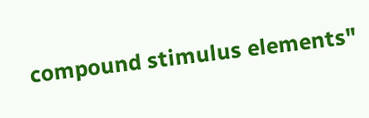compound stimulus elements"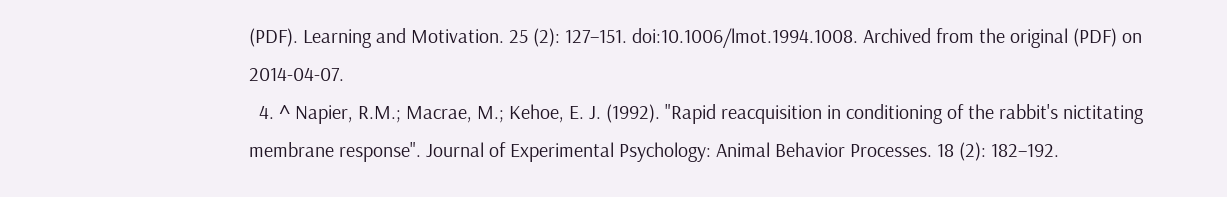(PDF). Learning and Motivation. 25 (2): 127–151. doi:10.1006/lmot.1994.1008. Archived from the original (PDF) on 2014-04-07.
  4. ^ Napier, R.M.; Macrae, M.; Kehoe, E. J. (1992). "Rapid reacquisition in conditioning of the rabbit's nictitating membrane response". Journal of Experimental Psychology: Animal Behavior Processes. 18 (2): 182–192.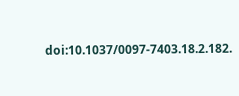doi:10.1037/0097-7403.18.2.182.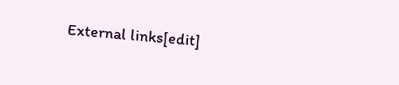External links[edit]